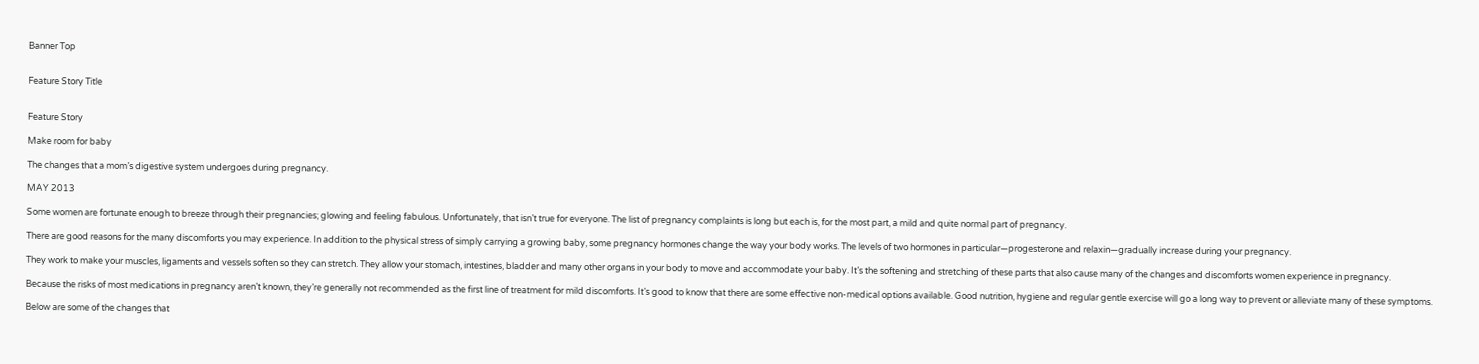Banner Top


Feature Story Title


Feature Story

Make room for baby

The changes that a mom’s digestive system undergoes during pregnancy.

MAY 2013

Some women are fortunate enough to breeze through their pregnancies; glowing and feeling fabulous. Unfortunately, that isn’t true for everyone. The list of pregnancy complaints is long but each is, for the most part, a mild and quite normal part of pregnancy.

There are good reasons for the many discomforts you may experience. In addition to the physical stress of simply carrying a growing baby, some pregnancy hormones change the way your body works. The levels of two hormones in particular—progesterone and relaxin—gradually increase during your pregnancy.

They work to make your muscles, ligaments and vessels soften so they can stretch. They allow your stomach, intestines, bladder and many other organs in your body to move and accommodate your baby. It’s the softening and stretching of these parts that also cause many of the changes and discomforts women experience in pregnancy.

Because the risks of most medications in pregnancy aren’t known, they’re generally not recommended as the first line of treatment for mild discomforts. It’s good to know that there are some effective non-medical options available. Good nutrition, hygiene and regular gentle exercise will go a long way to prevent or alleviate many of these symptoms.

Below are some of the changes that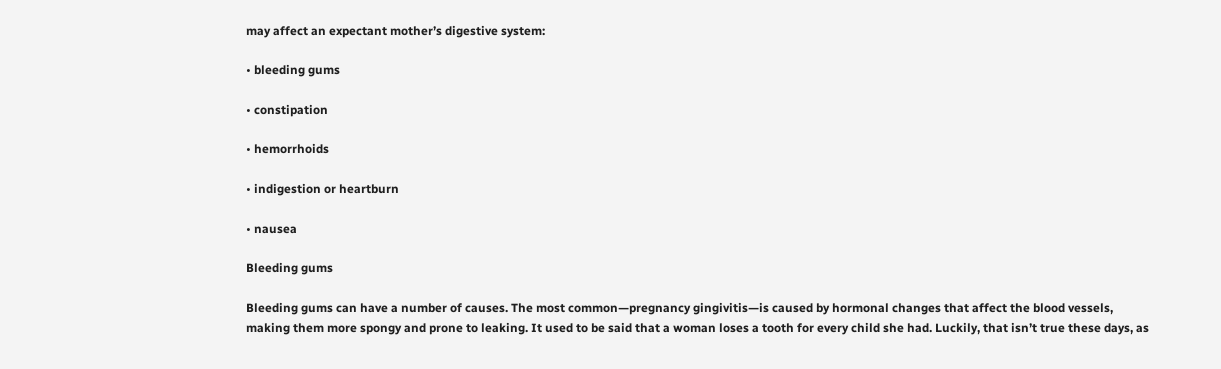may affect an expectant mother’s digestive system:

• bleeding gums

• constipation

• hemorrhoids

• indigestion or heartburn

• nausea

Bleeding gums

Bleeding gums can have a number of causes. The most common—pregnancy gingivitis—is caused by hormonal changes that affect the blood vessels, making them more spongy and prone to leaking. It used to be said that a woman loses a tooth for every child she had. Luckily, that isn’t true these days, as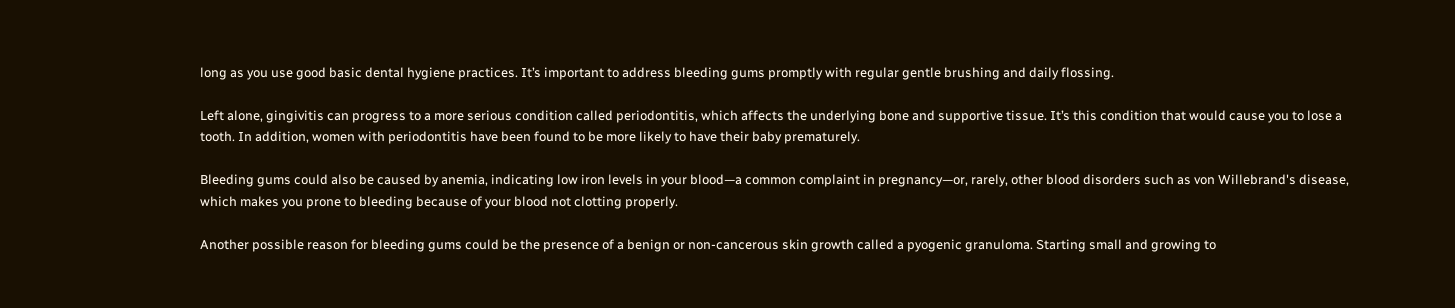long as you use good basic dental hygiene practices. It’s important to address bleeding gums promptly with regular gentle brushing and daily flossing.

Left alone, gingivitis can progress to a more serious condition called periodontitis, which affects the underlying bone and supportive tissue. It’s this condition that would cause you to lose a tooth. In addition, women with periodontitis have been found to be more likely to have their baby prematurely.

Bleeding gums could also be caused by anemia, indicating low iron levels in your blood—a common complaint in pregnancy—or, rarely, other blood disorders such as von Willebrand's disease, which makes you prone to bleeding because of your blood not clotting properly.

Another possible reason for bleeding gums could be the presence of a benign or non-cancerous skin growth called a pyogenic granuloma. Starting small and growing to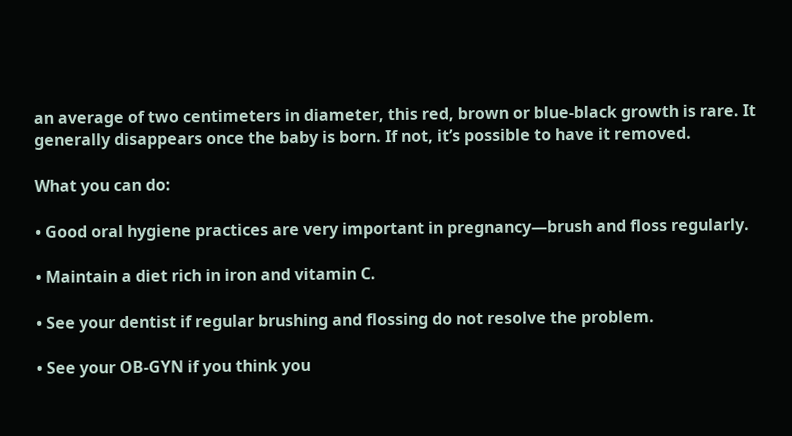an average of two centimeters in diameter, this red, brown or blue-black growth is rare. It generally disappears once the baby is born. If not, it’s possible to have it removed.

What you can do:

• Good oral hygiene practices are very important in pregnancy—brush and floss regularly.

• Maintain a diet rich in iron and vitamin C.

• See your dentist if regular brushing and flossing do not resolve the problem.

• See your OB-GYN if you think you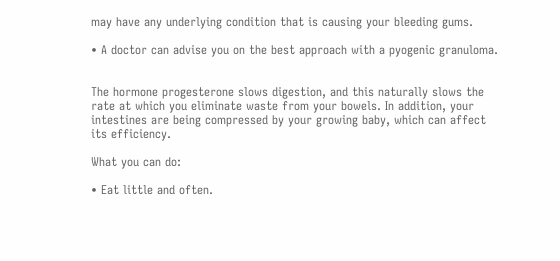may have any underlying condition that is causing your bleeding gums.

• A doctor can advise you on the best approach with a pyogenic granuloma.


The hormone progesterone slows digestion, and this naturally slows the rate at which you eliminate waste from your bowels. In addition, your intestines are being compressed by your growing baby, which can affect its efficiency.

What you can do:

• Eat little and often.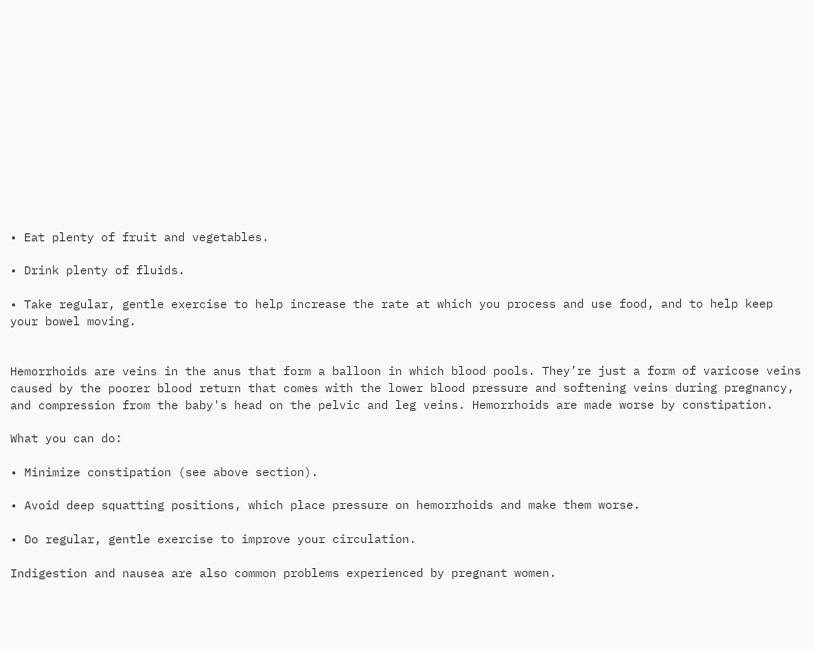• Eat plenty of fruit and vegetables.

• Drink plenty of fluids.

• Take regular, gentle exercise to help increase the rate at which you process and use food, and to help keep your bowel moving.


Hemorrhoids are veins in the anus that form a balloon in which blood pools. They’re just a form of varicose veins caused by the poorer blood return that comes with the lower blood pressure and softening veins during pregnancy, and compression from the baby's head on the pelvic and leg veins. Hemorrhoids are made worse by constipation.

What you can do:

• Minimize constipation (see above section).

• Avoid deep squatting positions, which place pressure on hemorrhoids and make them worse.

• Do regular, gentle exercise to improve your circulation.

Indigestion and nausea are also common problems experienced by pregnant women.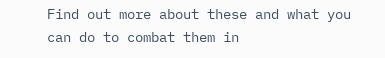Find out more about these and what you can do to combat them in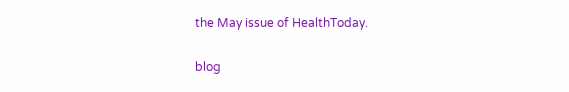the May issue of HealthToday.

blog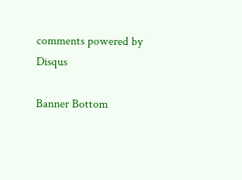comments powered by Disqus

Banner Bottom